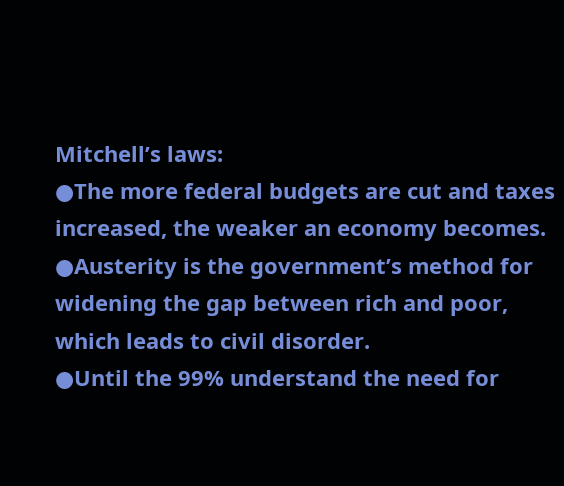Mitchell’s laws:
●The more federal budgets are cut and taxes increased, the weaker an economy becomes.
●Austerity is the government’s method for widening the gap between rich and poor,
which leads to civil disorder.
●Until the 99% understand the need for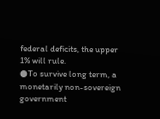federal deficits, the upper 1% will rule.
●To survive long term, a monetarily non-sovereign government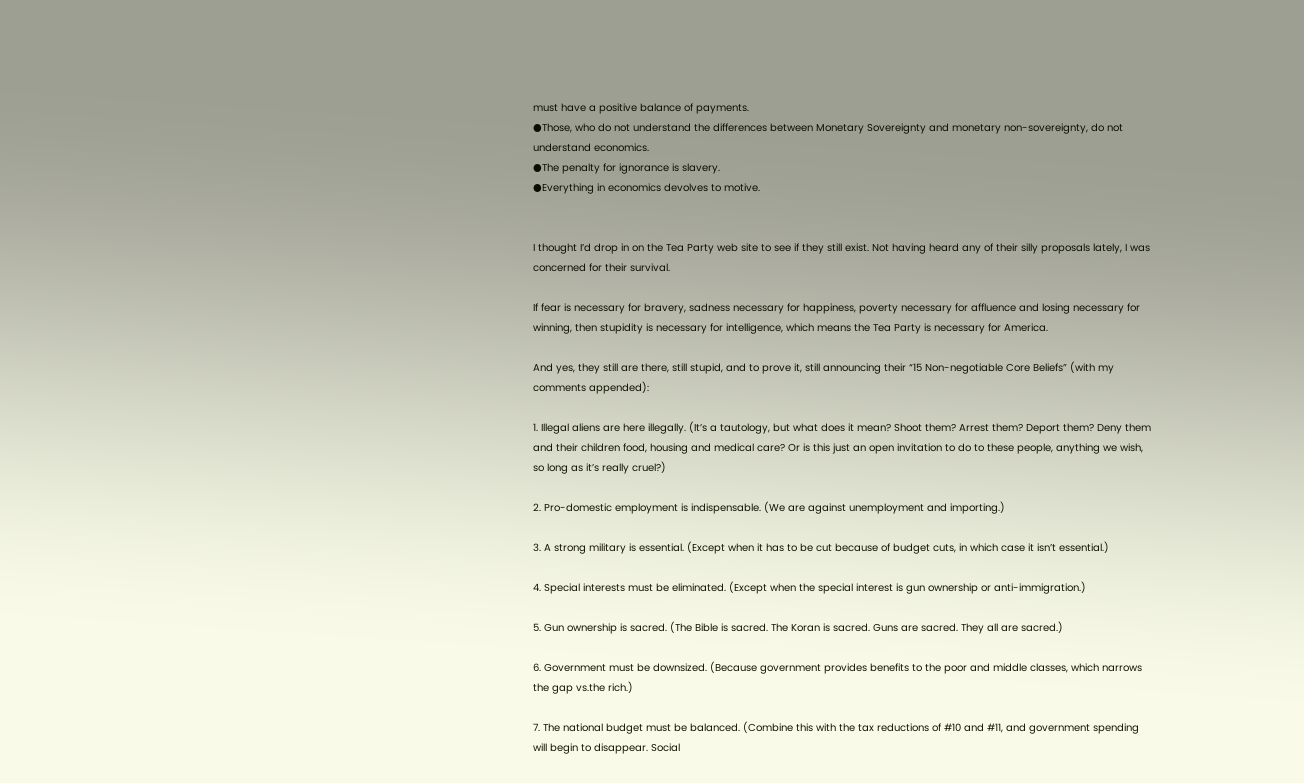must have a positive balance of payments.
●Those, who do not understand the differences between Monetary Sovereignty and monetary non-sovereignty, do not understand economics.
●The penalty for ignorance is slavery.
●Everything in economics devolves to motive.


I thought I’d drop in on the Tea Party web site to see if they still exist. Not having heard any of their silly proposals lately, I was concerned for their survival.

If fear is necessary for bravery, sadness necessary for happiness, poverty necessary for affluence and losing necessary for winning, then stupidity is necessary for intelligence, which means the Tea Party is necessary for America.

And yes, they still are there, still stupid, and to prove it, still announcing their “15 Non-negotiable Core Beliefs” (with my comments appended):

1. Illegal aliens are here illegally. (It’s a tautology, but what does it mean? Shoot them? Arrest them? Deport them? Deny them and their children food, housing and medical care? Or is this just an open invitation to do to these people, anything we wish, so long as it’s really cruel?)

2. Pro-domestic employment is indispensable. (We are against unemployment and importing.)

3. A strong military is essential. (Except when it has to be cut because of budget cuts, in which case it isn’t essential.)

4. Special interests must be eliminated. (Except when the special interest is gun ownership or anti-immigration.)

5. Gun ownership is sacred. (The Bible is sacred. The Koran is sacred. Guns are sacred. They all are sacred.)

6. Government must be downsized. (Because government provides benefits to the poor and middle classes, which narrows the gap vs.the rich.)

7. The national budget must be balanced. (Combine this with the tax reductions of #10 and #11, and government spending will begin to disappear. Social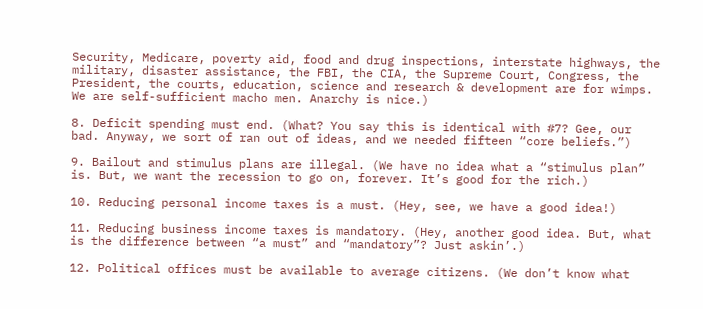Security, Medicare, poverty aid, food and drug inspections, interstate highways, the military, disaster assistance, the FBI, the CIA, the Supreme Court, Congress, the President, the courts, education, science and research & development are for wimps. We are self-sufficient macho men. Anarchy is nice.)

8. Deficit spending must end. (What? You say this is identical with #7? Gee, our bad. Anyway, we sort of ran out of ideas, and we needed fifteen “core beliefs.”)

9. Bailout and stimulus plans are illegal. (We have no idea what a “stimulus plan” is. But, we want the recession to go on, forever. It’s good for the rich.)

10. Reducing personal income taxes is a must. (Hey, see, we have a good idea!)

11. Reducing business income taxes is mandatory. (Hey, another good idea. But, what is the difference between “a must” and “mandatory”? Just askin’.)

12. Political offices must be available to average citizens. (We don’t know what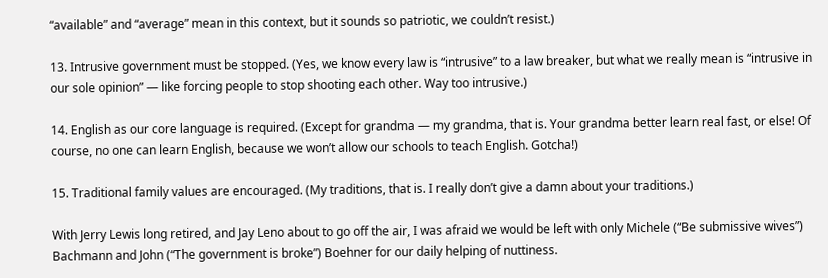“available” and “average” mean in this context, but it sounds so patriotic, we couldn’t resist.)

13. Intrusive government must be stopped. (Yes, we know every law is “intrusive” to a law breaker, but what we really mean is “intrusive in our sole opinion” — like forcing people to stop shooting each other. Way too intrusive.)

14. English as our core language is required. (Except for grandma — my grandma, that is. Your grandma better learn real fast, or else! Of course, no one can learn English, because we won’t allow our schools to teach English. Gotcha!)

15. Traditional family values are encouraged. (My traditions, that is. I really don’t give a damn about your traditions.)

With Jerry Lewis long retired, and Jay Leno about to go off the air, I was afraid we would be left with only Michele (“Be submissive wives”) Bachmann and John (“The government is broke”) Boehner for our daily helping of nuttiness.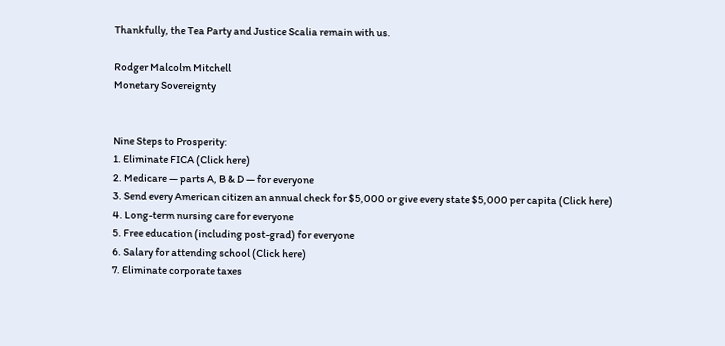Thankfully, the Tea Party and Justice Scalia remain with us.

Rodger Malcolm Mitchell
Monetary Sovereignty


Nine Steps to Prosperity:
1. Eliminate FICA (Click here)
2. Medicare — parts A, B & D — for everyone
3. Send every American citizen an annual check for $5,000 or give every state $5,000 per capita (Click here)
4. Long-term nursing care for everyone
5. Free education (including post-grad) for everyone
6. Salary for attending school (Click here)
7. Eliminate corporate taxes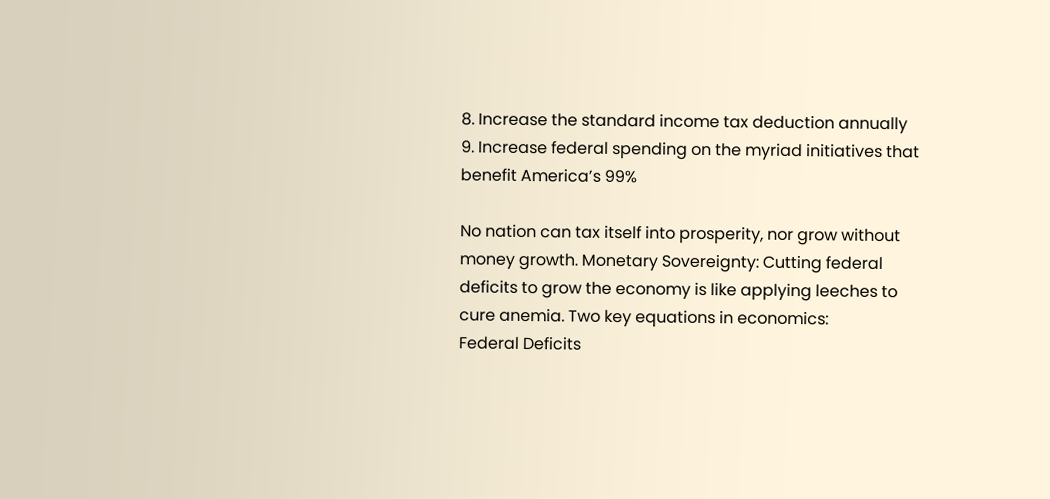8. Increase the standard income tax deduction annually
9. Increase federal spending on the myriad initiatives that benefit America’s 99%

No nation can tax itself into prosperity, nor grow without money growth. Monetary Sovereignty: Cutting federal deficits to grow the economy is like applying leeches to cure anemia. Two key equations in economics:
Federal Deficits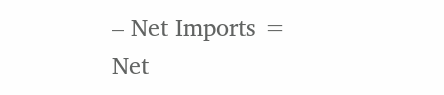– Net Imports = Net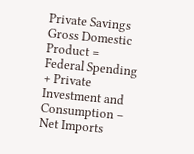Private Savings
Gross Domestic Product = Federal Spending + Private Investment and Consumption – Net Imports